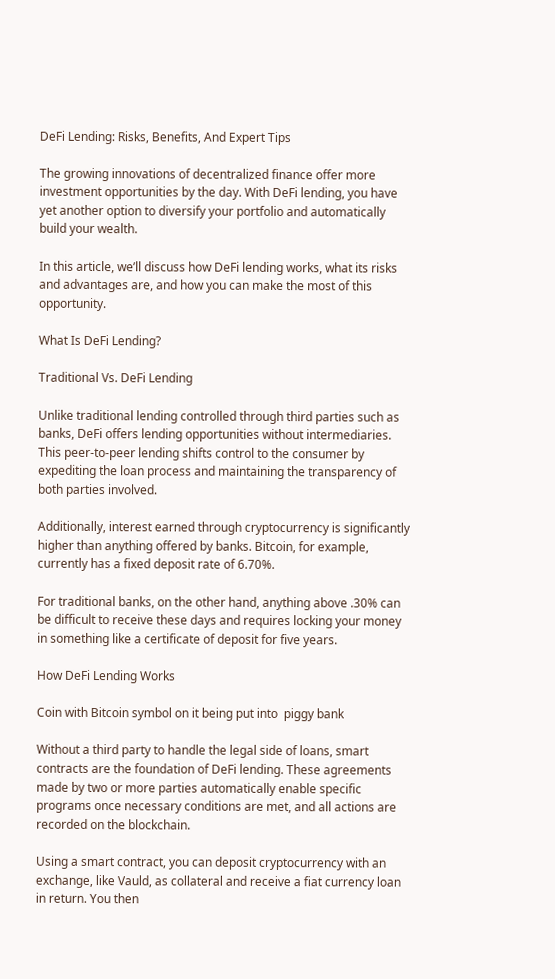DeFi Lending: Risks, Benefits, And Expert Tips

The growing innovations of decentralized finance offer more investment opportunities by the day. With DeFi lending, you have yet another option to diversify your portfolio and automatically build your wealth.

In this article, we’ll discuss how DeFi lending works, what its risks and advantages are, and how you can make the most of this opportunity.

What Is DeFi Lending?

Traditional Vs. DeFi Lending

Unlike traditional lending controlled through third parties such as banks, DeFi offers lending opportunities without intermediaries. This peer-to-peer lending shifts control to the consumer by expediting the loan process and maintaining the transparency of both parties involved.

Additionally, interest earned through cryptocurrency is significantly higher than anything offered by banks. Bitcoin, for example, currently has a fixed deposit rate of 6.70%.

For traditional banks, on the other hand, anything above .30% can be difficult to receive these days and requires locking your money in something like a certificate of deposit for five years.

How DeFi Lending Works

Coin with Bitcoin symbol on it being put into  piggy bank

Without a third party to handle the legal side of loans, smart contracts are the foundation of DeFi lending. These agreements made by two or more parties automatically enable specific programs once necessary conditions are met, and all actions are recorded on the blockchain.

Using a smart contract, you can deposit cryptocurrency with an exchange, like Vauld, as collateral and receive a fiat currency loan in return. You then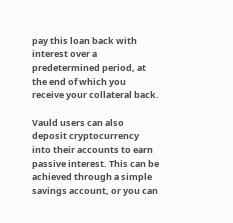pay this loan back with interest over a predetermined period, at the end of which you receive your collateral back.

Vauld users can also deposit cryptocurrency into their accounts to earn passive interest. This can be achieved through a simple savings account, or you can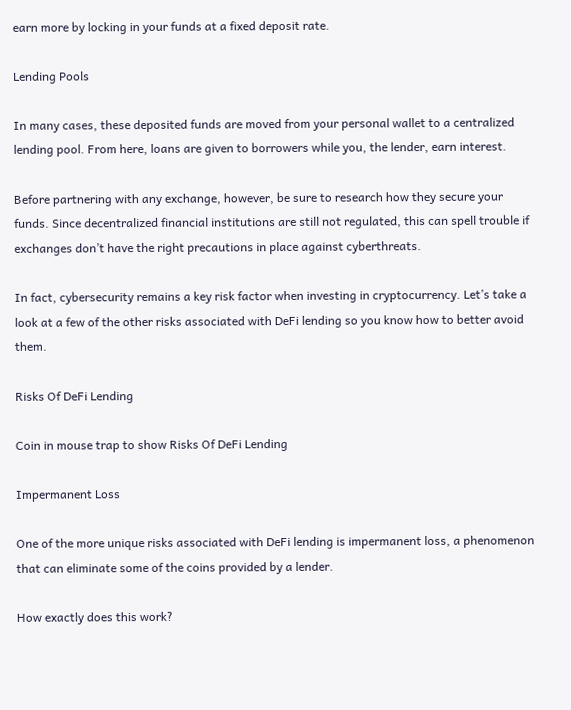earn more by locking in your funds at a fixed deposit rate.

Lending Pools

In many cases, these deposited funds are moved from your personal wallet to a centralized lending pool. From here, loans are given to borrowers while you, the lender, earn interest.

Before partnering with any exchange, however, be sure to research how they secure your funds. Since decentralized financial institutions are still not regulated, this can spell trouble if exchanges don’t have the right precautions in place against cyberthreats.

In fact, cybersecurity remains a key risk factor when investing in cryptocurrency. Let’s take a look at a few of the other risks associated with DeFi lending so you know how to better avoid them.

Risks Of DeFi Lending

Coin in mouse trap to show Risks Of DeFi Lending

Impermanent Loss

One of the more unique risks associated with DeFi lending is impermanent loss, a phenomenon that can eliminate some of the coins provided by a lender.

How exactly does this work?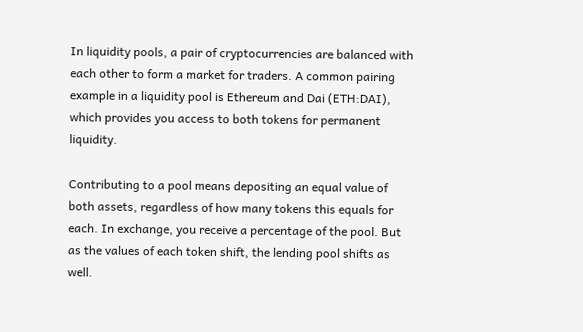In liquidity pools, a pair of cryptocurrencies are balanced with each other to form a market for traders. A common pairing example in a liquidity pool is Ethereum and Dai (ETH:DAI), which provides you access to both tokens for permanent liquidity.

Contributing to a pool means depositing an equal value of both assets, regardless of how many tokens this equals for each. In exchange, you receive a percentage of the pool. But as the values of each token shift, the lending pool shifts as well.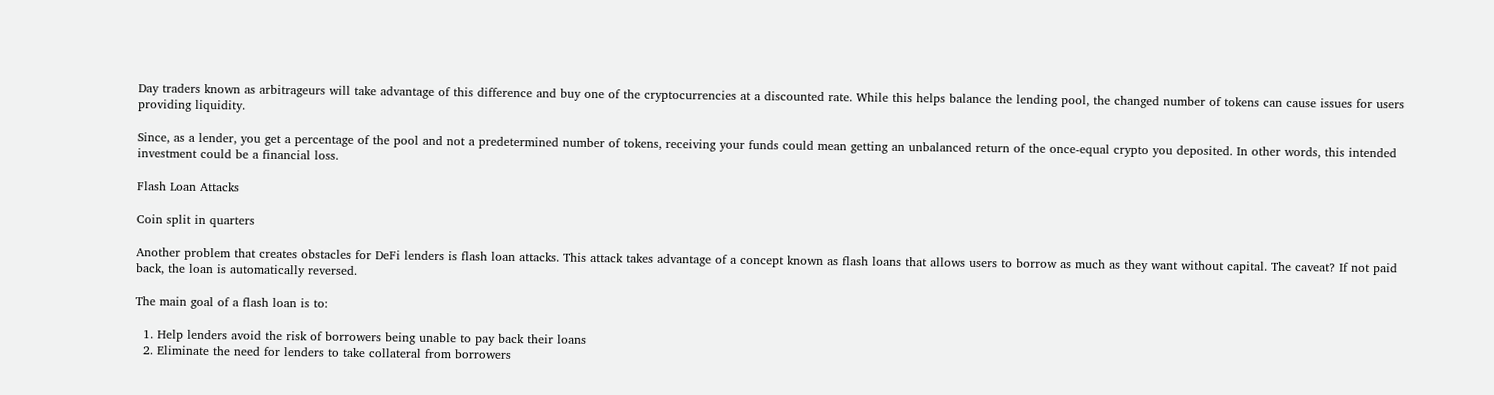Day traders known as arbitrageurs will take advantage of this difference and buy one of the cryptocurrencies at a discounted rate. While this helps balance the lending pool, the changed number of tokens can cause issues for users providing liquidity.

Since, as a lender, you get a percentage of the pool and not a predetermined number of tokens, receiving your funds could mean getting an unbalanced return of the once-equal crypto you deposited. In other words, this intended investment could be a financial loss.

Flash Loan Attacks

Coin split in quarters

Another problem that creates obstacles for DeFi lenders is flash loan attacks. This attack takes advantage of a concept known as flash loans that allows users to borrow as much as they want without capital. The caveat? If not paid back, the loan is automatically reversed.

The main goal of a flash loan is to:

  1. Help lenders avoid the risk of borrowers being unable to pay back their loans
  2. Eliminate the need for lenders to take collateral from borrowers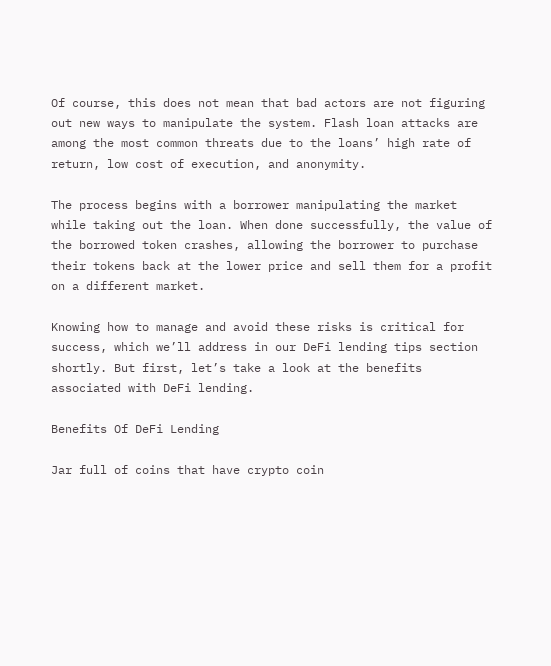Of course, this does not mean that bad actors are not figuring out new ways to manipulate the system. Flash loan attacks are among the most common threats due to the loans’ high rate of return, low cost of execution, and anonymity.

The process begins with a borrower manipulating the market while taking out the loan. When done successfully, the value of the borrowed token crashes, allowing the borrower to purchase their tokens back at the lower price and sell them for a profit on a different market.

Knowing how to manage and avoid these risks is critical for success, which we’ll address in our DeFi lending tips section shortly. But first, let’s take a look at the benefits associated with DeFi lending.

Benefits Of DeFi Lending

Jar full of coins that have crypto coin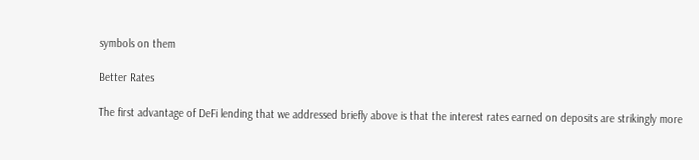symbols on them

Better Rates

The first advantage of DeFi lending that we addressed briefly above is that the interest rates earned on deposits are strikingly more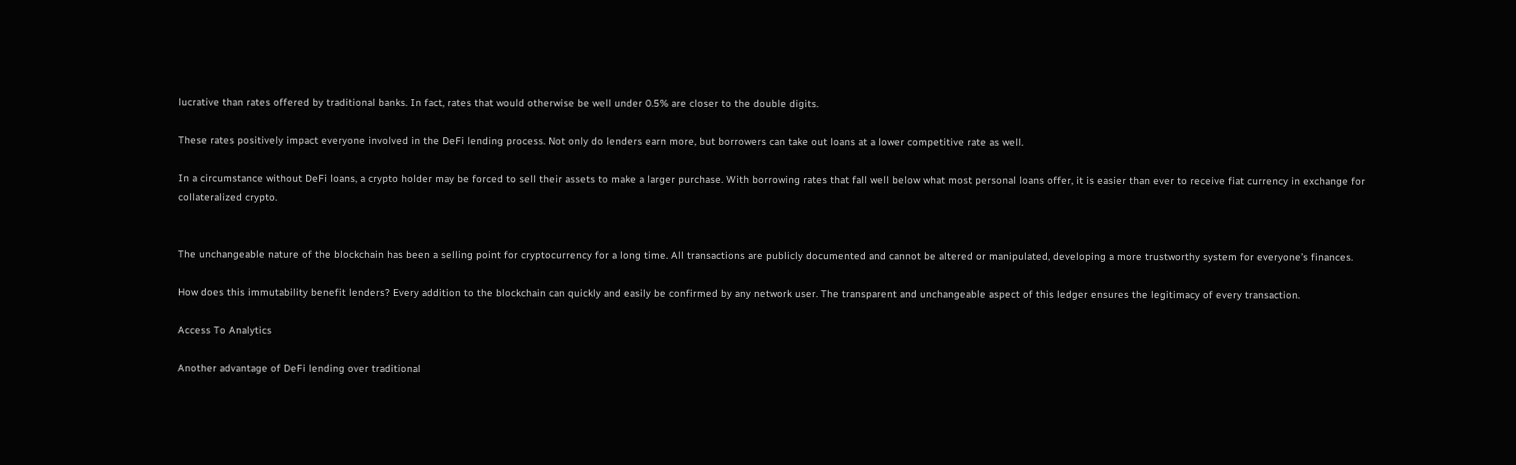lucrative than rates offered by traditional banks. In fact, rates that would otherwise be well under 0.5% are closer to the double digits.

These rates positively impact everyone involved in the DeFi lending process. Not only do lenders earn more, but borrowers can take out loans at a lower competitive rate as well.

In a circumstance without DeFi loans, a crypto holder may be forced to sell their assets to make a larger purchase. With borrowing rates that fall well below what most personal loans offer, it is easier than ever to receive fiat currency in exchange for collateralized crypto.


The unchangeable nature of the blockchain has been a selling point for cryptocurrency for a long time. All transactions are publicly documented and cannot be altered or manipulated, developing a more trustworthy system for everyone’s finances.

How does this immutability benefit lenders? Every addition to the blockchain can quickly and easily be confirmed by any network user. The transparent and unchangeable aspect of this ledger ensures the legitimacy of every transaction.

Access To Analytics

Another advantage of DeFi lending over traditional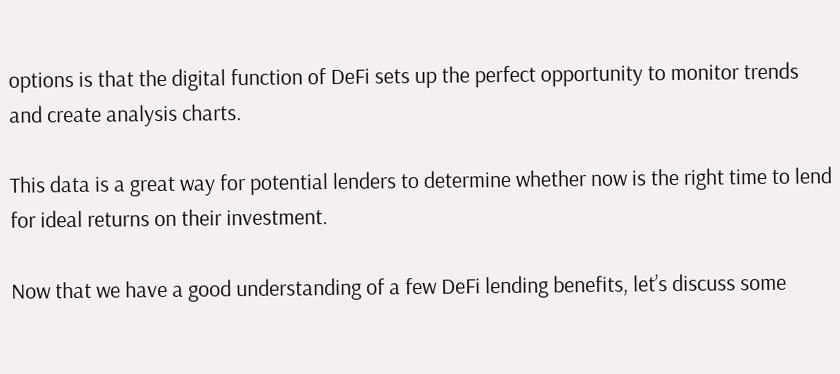options is that the digital function of DeFi sets up the perfect opportunity to monitor trends and create analysis charts.

This data is a great way for potential lenders to determine whether now is the right time to lend for ideal returns on their investment.

Now that we have a good understanding of a few DeFi lending benefits, let’s discuss some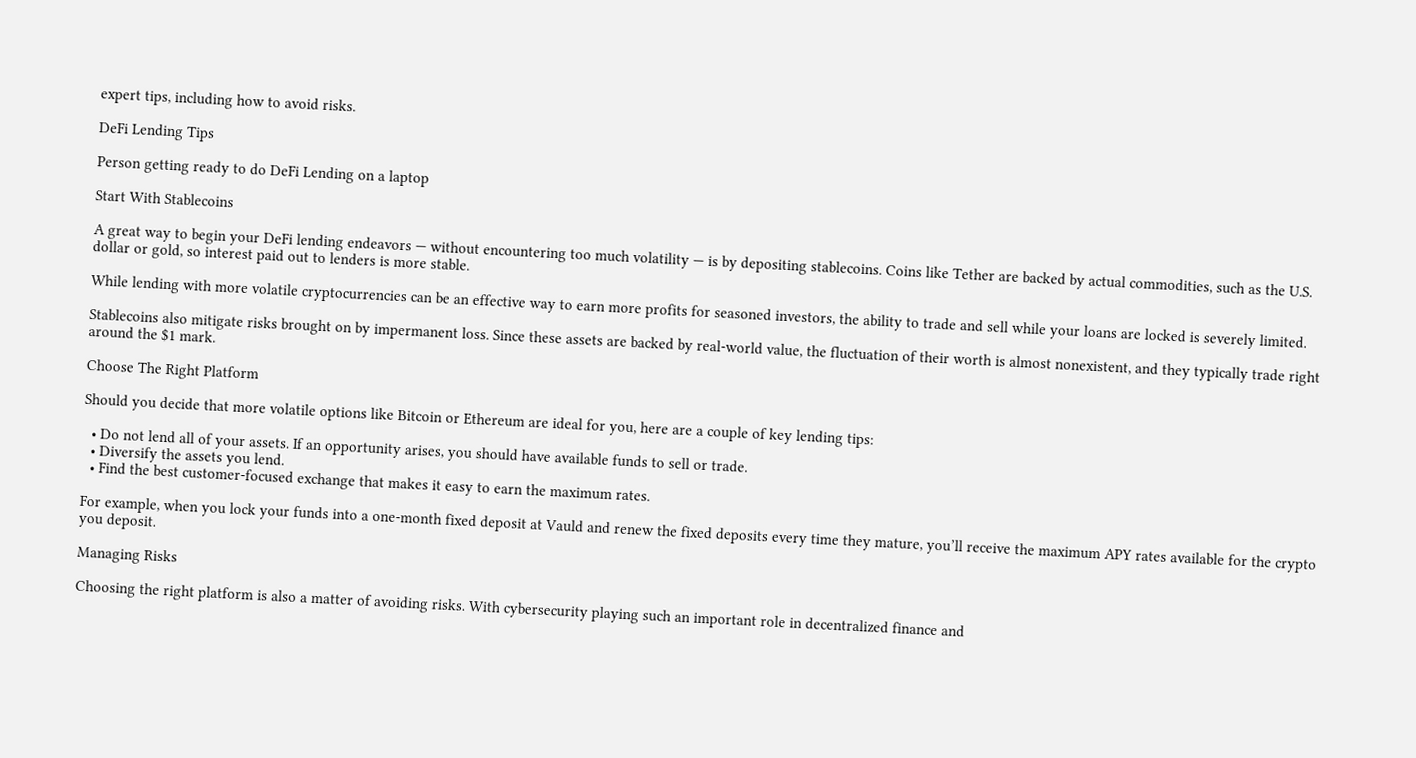expert tips, including how to avoid risks.

DeFi Lending Tips

Person getting ready to do DeFi Lending on a laptop

Start With Stablecoins

A great way to begin your DeFi lending endeavors — without encountering too much volatility — is by depositing stablecoins. Coins like Tether are backed by actual commodities, such as the U.S. dollar or gold, so interest paid out to lenders is more stable.

While lending with more volatile cryptocurrencies can be an effective way to earn more profits for seasoned investors, the ability to trade and sell while your loans are locked is severely limited.

Stablecoins also mitigate risks brought on by impermanent loss. Since these assets are backed by real-world value, the fluctuation of their worth is almost nonexistent, and they typically trade right around the $1 mark.

Choose The Right Platform

Should you decide that more volatile options like Bitcoin or Ethereum are ideal for you, here are a couple of key lending tips:

  • Do not lend all of your assets. If an opportunity arises, you should have available funds to sell or trade.
  • Diversify the assets you lend.
  • Find the best customer-focused exchange that makes it easy to earn the maximum rates.

For example, when you lock your funds into a one-month fixed deposit at Vauld and renew the fixed deposits every time they mature, you’ll receive the maximum APY rates available for the crypto you deposit.

Managing Risks

Choosing the right platform is also a matter of avoiding risks. With cybersecurity playing such an important role in decentralized finance and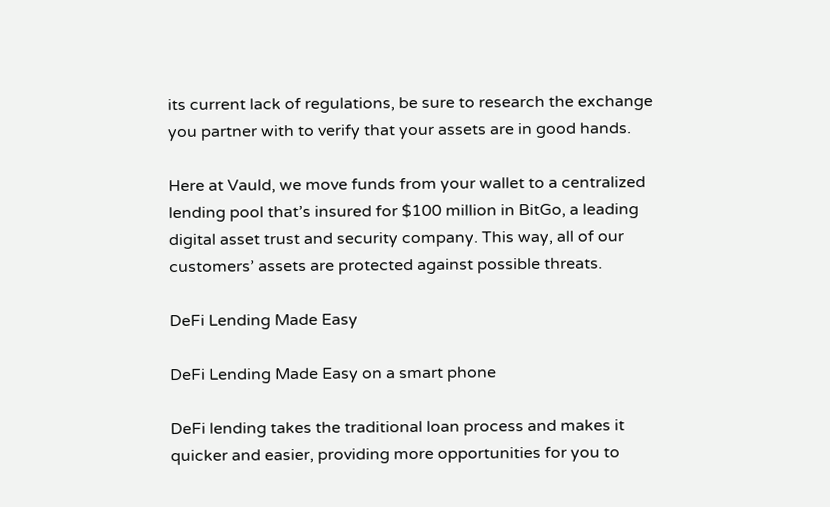its current lack of regulations, be sure to research the exchange you partner with to verify that your assets are in good hands.

Here at Vauld, we move funds from your wallet to a centralized lending pool that’s insured for $100 million in BitGo, a leading digital asset trust and security company. This way, all of our customers’ assets are protected against possible threats.

DeFi Lending Made Easy

DeFi Lending Made Easy on a smart phone

DeFi lending takes the traditional loan process and makes it quicker and easier, providing more opportunities for you to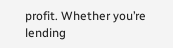profit. Whether you’re lending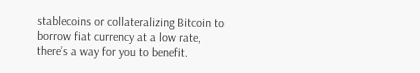stablecoins or collateralizing Bitcoin to borrow fiat currency at a low rate, there’s a way for you to benefit.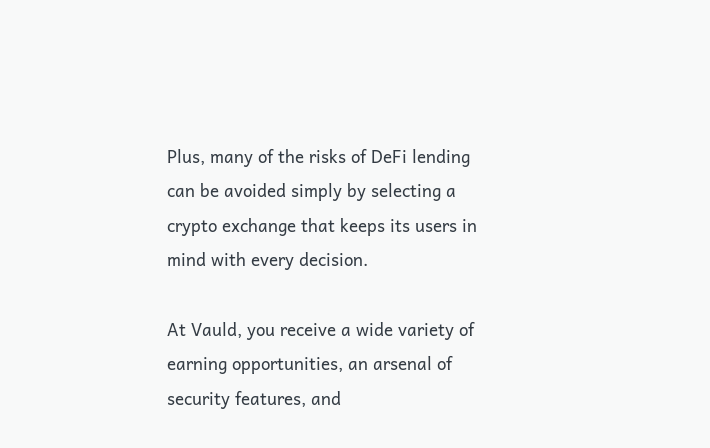Plus, many of the risks of DeFi lending can be avoided simply by selecting a crypto exchange that keeps its users in mind with every decision.

At Vauld, you receive a wide variety of earning opportunities, an arsenal of security features, and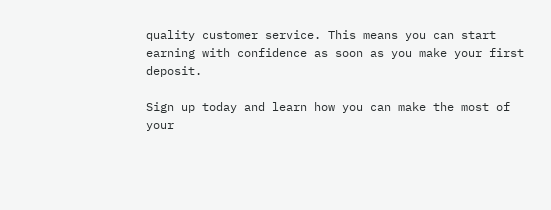quality customer service. This means you can start earning with confidence as soon as you make your first deposit.

Sign up today and learn how you can make the most of your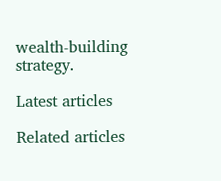wealth-building strategy.

Latest articles

Related articles